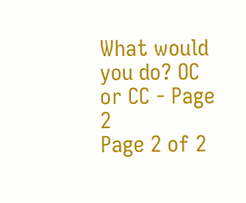What would you do? OC or CC - Page 2
Page 2 of 2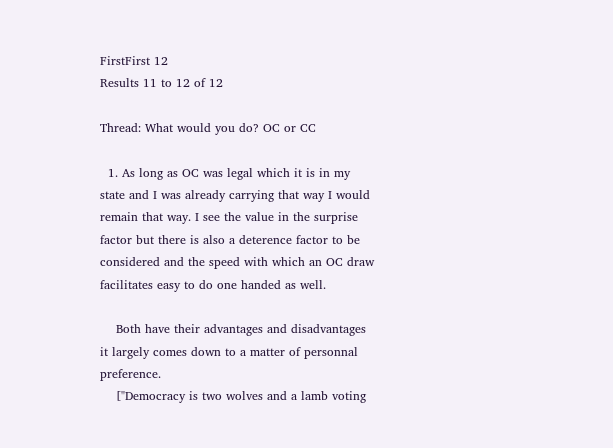FirstFirst 12
Results 11 to 12 of 12

Thread: What would you do? OC or CC

  1. As long as OC was legal which it is in my state and I was already carrying that way I would remain that way. I see the value in the surprise factor but there is also a deterence factor to be considered and the speed with which an OC draw facilitates easy to do one handed as well.

    Both have their advantages and disadvantages it largely comes down to a matter of personnal preference.
    ["Democracy is two wolves and a lamb voting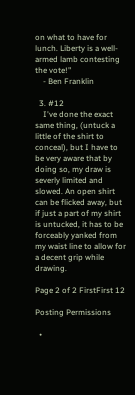on what to have for lunch. Liberty is a well-armed lamb contesting the vote!"
    - Ben Franklin

  3. #12
    I've done the exact same thing, (untuck a little of the shirt to conceal), but I have to be very aware that by doing so, my draw is severly limited and slowed. An open shirt can be flicked away, but if just a part of my shirt is untucked, it has to be forceably yanked from my waist line to allow for a decent grip while drawing.

Page 2 of 2 FirstFirst 12

Posting Permissions

  •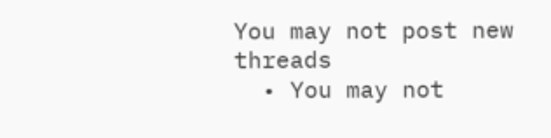You may not post new threads
  • You may not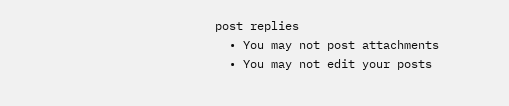post replies
  • You may not post attachments
  • You may not edit your posts